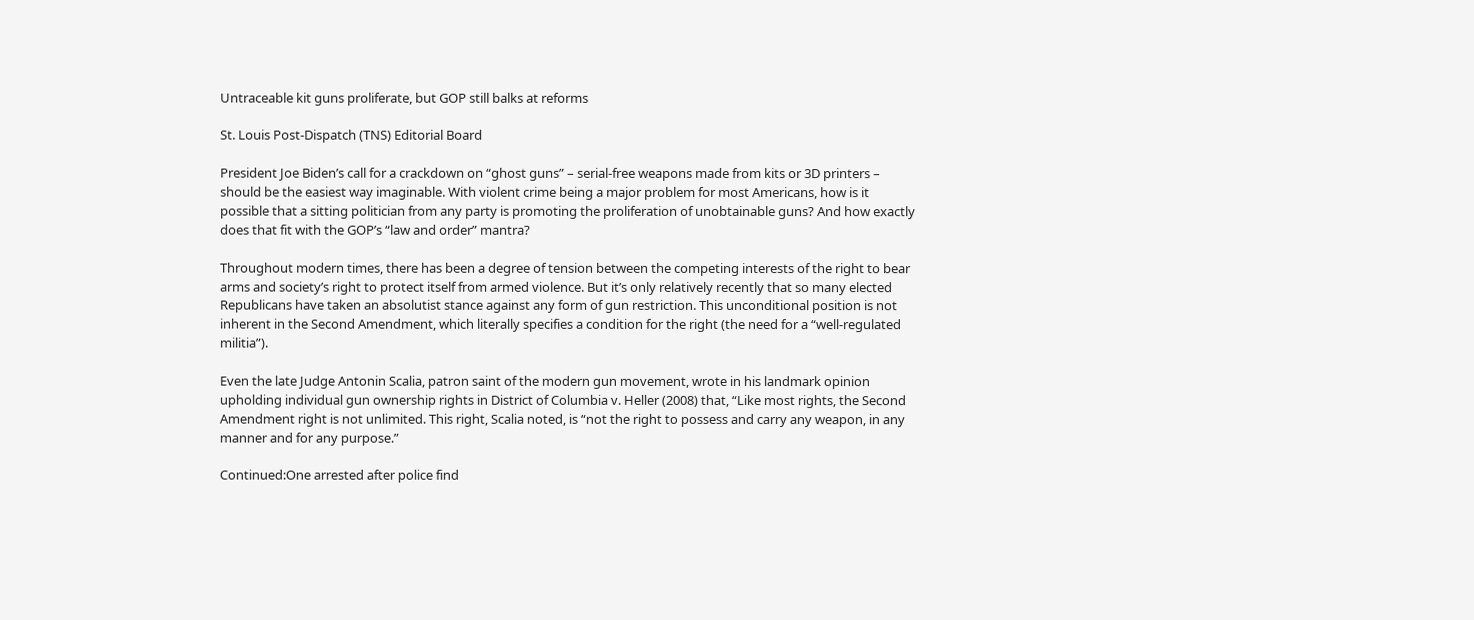Untraceable kit guns proliferate, but GOP still balks at reforms

St. Louis Post-Dispatch (TNS) Editorial Board

President Joe Biden’s call for a crackdown on “ghost guns” – serial-free weapons made from kits or 3D printers – should be the easiest way imaginable. With violent crime being a major problem for most Americans, how is it possible that a sitting politician from any party is promoting the proliferation of unobtainable guns? And how exactly does that fit with the GOP’s “law and order” mantra?

Throughout modern times, there has been a degree of tension between the competing interests of the right to bear arms and society’s right to protect itself from armed violence. But it’s only relatively recently that so many elected Republicans have taken an absolutist stance against any form of gun restriction. This unconditional position is not inherent in the Second Amendment, which literally specifies a condition for the right (the need for a “well-regulated militia”).

Even the late Judge Antonin Scalia, patron saint of the modern gun movement, wrote in his landmark opinion upholding individual gun ownership rights in District of Columbia v. Heller (2008) that, “Like most rights, the Second Amendment right is not unlimited. This right, Scalia noted, is “not the right to possess and carry any weapon, in any manner and for any purpose.”

Continued:One arrested after police find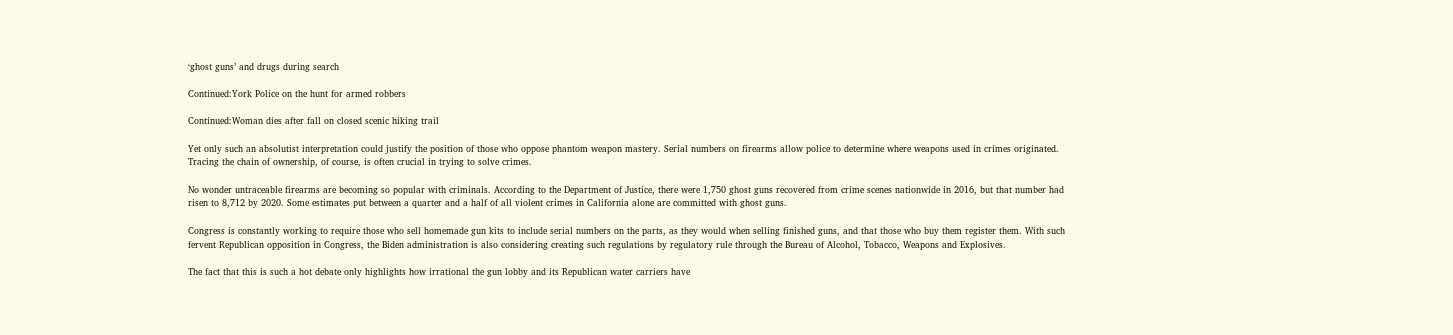‘ghost guns’ and drugs during search

Continued:York Police on the hunt for armed robbers

Continued:Woman dies after fall on closed scenic hiking trail

Yet only such an absolutist interpretation could justify the position of those who oppose phantom weapon mastery. Serial numbers on firearms allow police to determine where weapons used in crimes originated. Tracing the chain of ownership, of course, is often crucial in trying to solve crimes.

No wonder untraceable firearms are becoming so popular with criminals. According to the Department of Justice, there were 1,750 ghost guns recovered from crime scenes nationwide in 2016, but that number had risen to 8,712 by 2020. Some estimates put between a quarter and a half of all violent crimes in California alone are committed with ghost guns.

Congress is constantly working to require those who sell homemade gun kits to include serial numbers on the parts, as they would when selling finished guns, and that those who buy them register them. With such fervent Republican opposition in Congress, the Biden administration is also considering creating such regulations by regulatory rule through the Bureau of Alcohol, Tobacco, Weapons and Explosives.

The fact that this is such a hot debate only highlights how irrational the gun lobby and its Republican water carriers have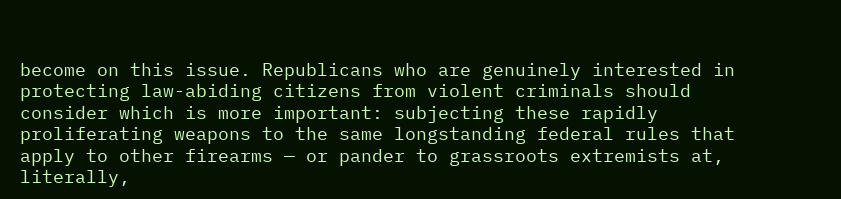become on this issue. Republicans who are genuinely interested in protecting law-abiding citizens from violent criminals should consider which is more important: subjecting these rapidly proliferating weapons to the same longstanding federal rules that apply to other firearms — or pander to grassroots extremists at, literally,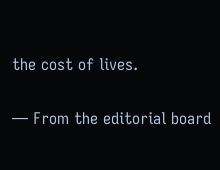the cost of lives.

— From the editorial board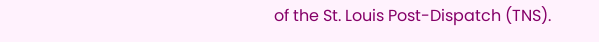of the St. Louis Post-Dispatch (TNS).